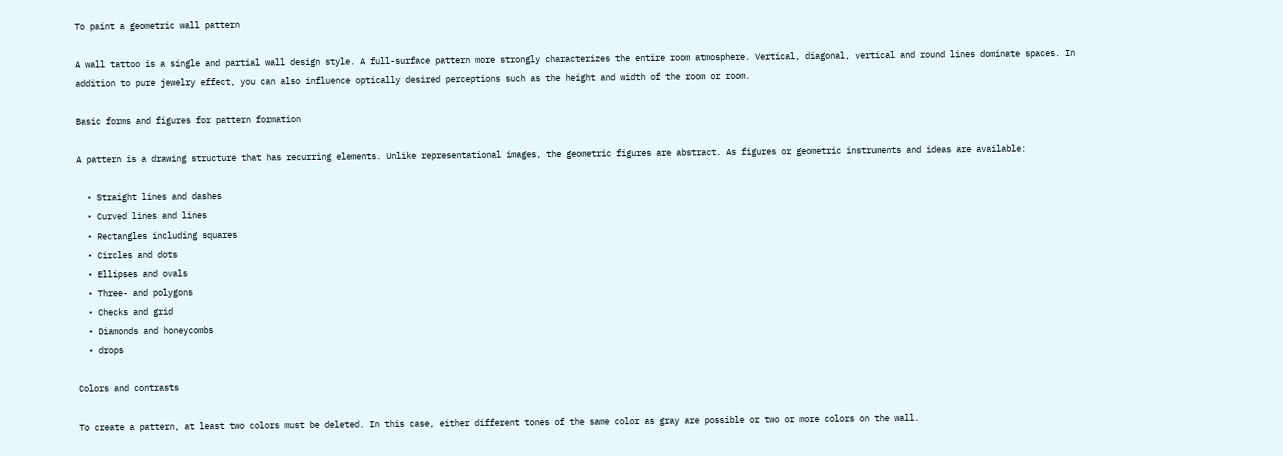To paint a geometric wall pattern

A wall tattoo is a single and partial wall design style. A full-surface pattern more strongly characterizes the entire room atmosphere. Vertical, diagonal, vertical and round lines dominate spaces. In addition to pure jewelry effect, you can also influence optically desired perceptions such as the height and width of the room or room.

Basic forms and figures for pattern formation

A pattern is a drawing structure that has recurring elements. Unlike representational images, the geometric figures are abstract. As figures or geometric instruments and ideas are available:

  • Straight lines and dashes
  • Curved lines and lines
  • Rectangles including squares
  • Circles and dots
  • Ellipses and ovals
  • Three- and polygons
  • Checks and grid
  • Diamonds and honeycombs
  • drops

Colors and contrasts

To create a pattern, at least two colors must be deleted. In this case, either different tones of the same color as gray are possible or two or more colors on the wall.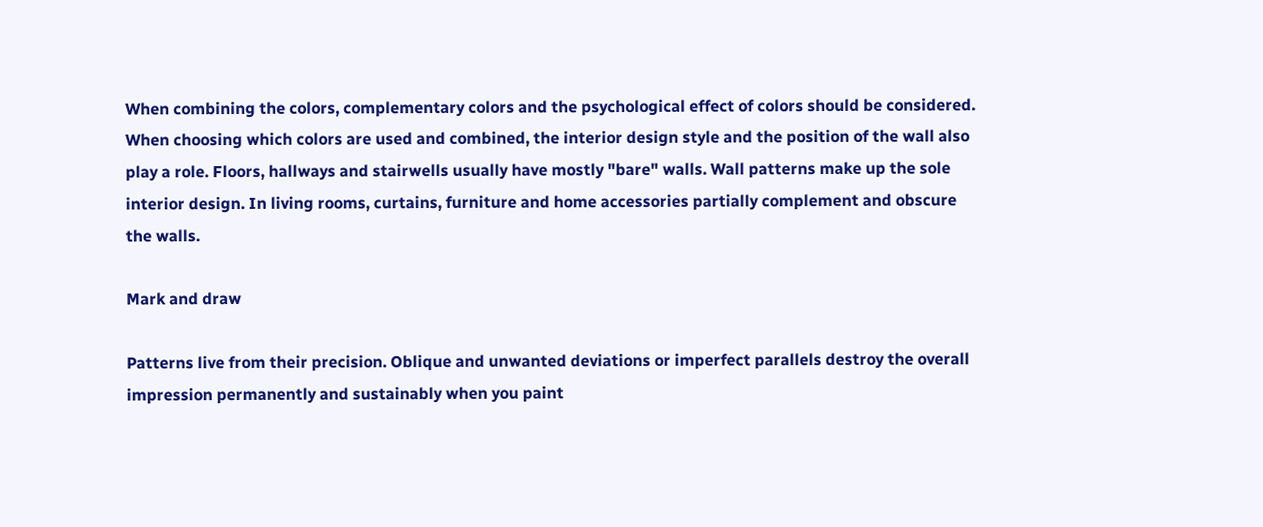When combining the colors, complementary colors and the psychological effect of colors should be considered. When choosing which colors are used and combined, the interior design style and the position of the wall also play a role. Floors, hallways and stairwells usually have mostly "bare" walls. Wall patterns make up the sole interior design. In living rooms, curtains, furniture and home accessories partially complement and obscure the walls.

Mark and draw

Patterns live from their precision. Oblique and unwanted deviations or imperfect parallels destroy the overall impression permanently and sustainably when you paint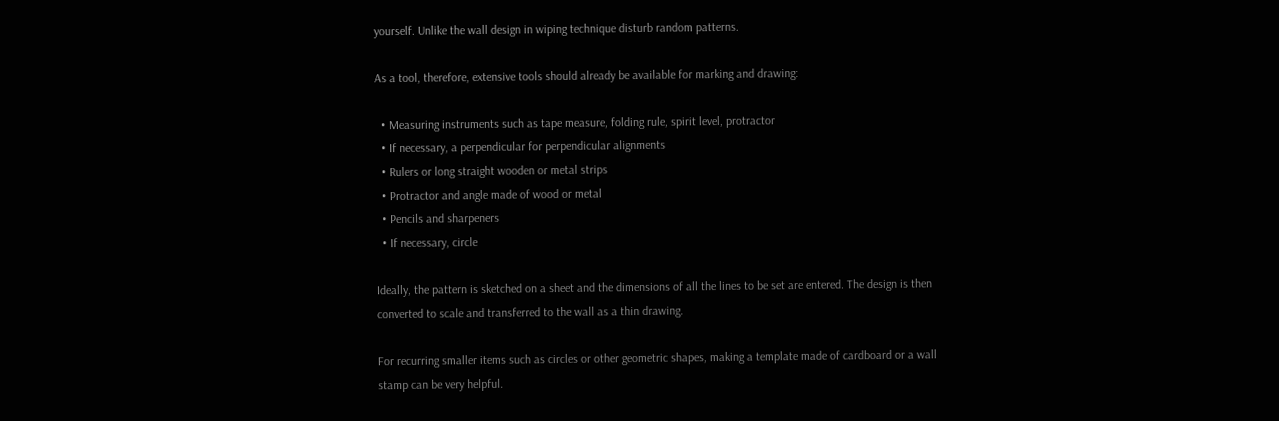yourself. Unlike the wall design in wiping technique disturb random patterns.

As a tool, therefore, extensive tools should already be available for marking and drawing:

  • Measuring instruments such as tape measure, folding rule, spirit level, protractor
  • If necessary, a perpendicular for perpendicular alignments
  • Rulers or long straight wooden or metal strips
  • Protractor and angle made of wood or metal
  • Pencils and sharpeners
  • If necessary, circle

Ideally, the pattern is sketched on a sheet and the dimensions of all the lines to be set are entered. The design is then converted to scale and transferred to the wall as a thin drawing.

For recurring smaller items such as circles or other geometric shapes, making a template made of cardboard or a wall stamp can be very helpful.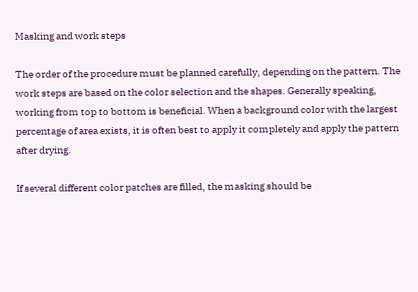Masking and work steps

The order of the procedure must be planned carefully, depending on the pattern. The work steps are based on the color selection and the shapes. Generally speaking, working from top to bottom is beneficial. When a background color with the largest percentage of area exists, it is often best to apply it completely and apply the pattern after drying.

If several different color patches are filled, the masking should be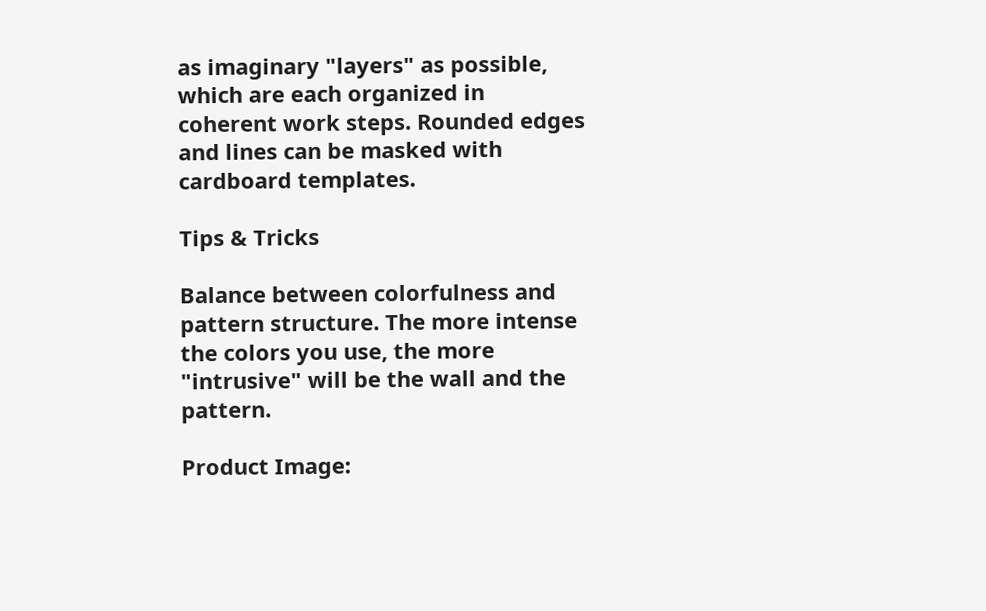as imaginary "layers" as possible, which are each organized in coherent work steps. Rounded edges and lines can be masked with cardboard templates.

Tips & Tricks

Balance between colorfulness and pattern structure. The more intense the colors you use, the more "intrusive" will be the wall and the pattern.

Product Image: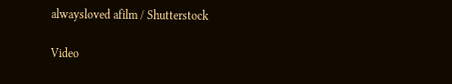alwaysloved afilm / Shutterstock

Video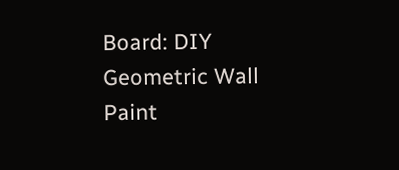Board: DIY Geometric Wall Paint